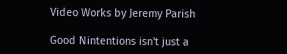Video Works by Jeremy Parish

Good Nintentions isn't just a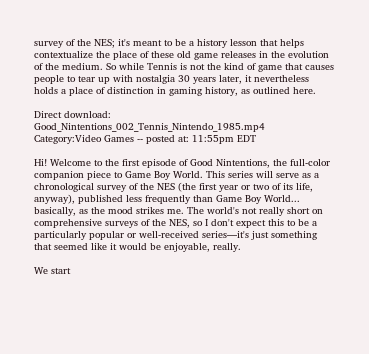survey of the NES; it's meant to be a history lesson that helps contextualize the place of these old game releases in the evolution of the medium. So while Tennis is not the kind of game that causes people to tear up with nostalgia 30 years later, it nevertheless holds a place of distinction in gaming history, as outlined here.

Direct download: Good_Nintentions_002_Tennis_Nintendo_1985.mp4
Category:Video Games -- posted at: 11:55pm EDT

Hi! Welcome to the first episode of Good Nintentions, the full-color companion piece to Game Boy World. This series will serve as a chronological survey of the NES (the first year or two of its life, anyway), published less frequently than Game Boy World... basically, as the mood strikes me. The world's not really short on comprehensive surveys of the NES, so I don't expect this to be a particularly popular or well-received series—it's just something that seemed like it would be enjoyable, really.

We start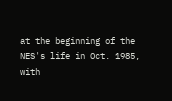at the beginning of the NES's life in Oct. 1985, with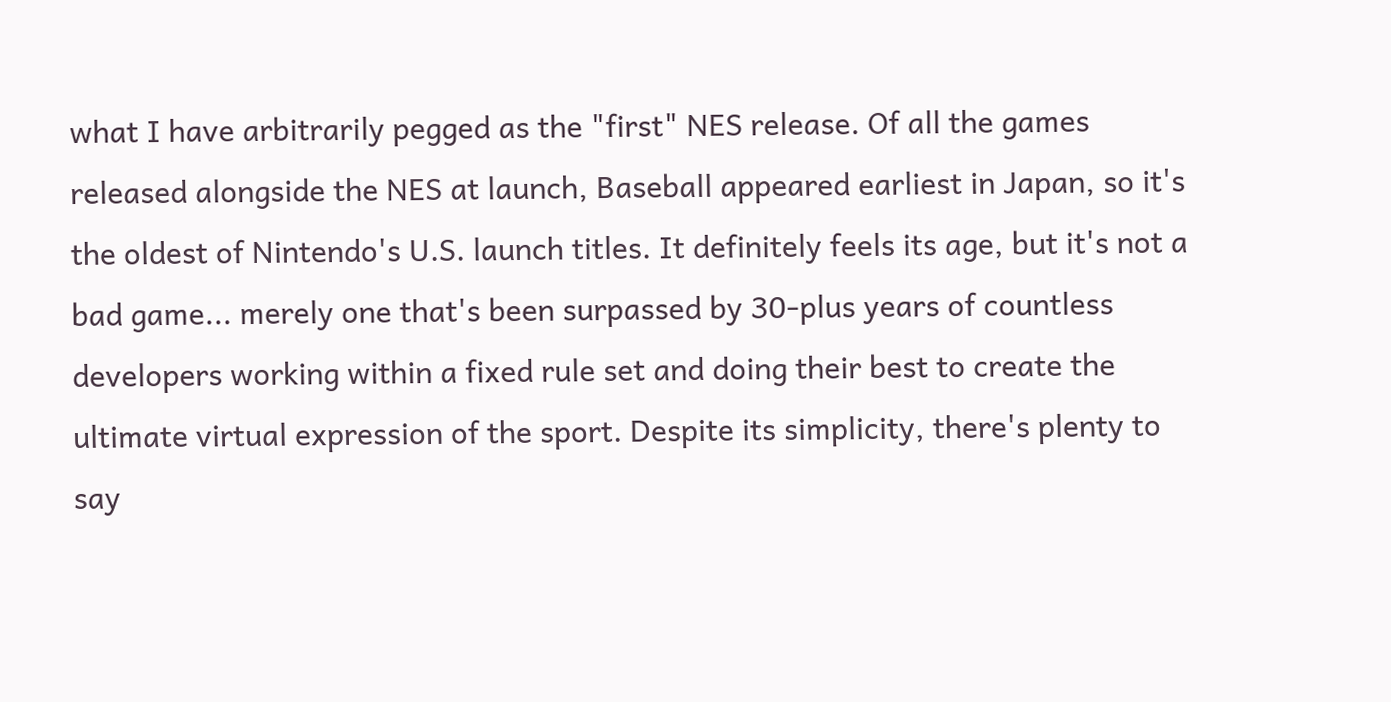what I have arbitrarily pegged as the "first" NES release. Of all the games released alongside the NES at launch, Baseball appeared earliest in Japan, so it's the oldest of Nintendo's U.S. launch titles. It definitely feels its age, but it's not a bad game... merely one that's been surpassed by 30-plus years of countless developers working within a fixed rule set and doing their best to create the ultimate virtual expression of the sport. Despite its simplicity, there's plenty to say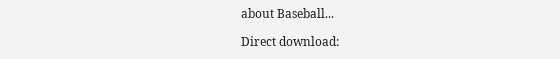about Baseball...

Direct download: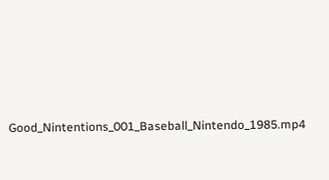Good_Nintentions_001_Baseball_Nintendo_1985.mp4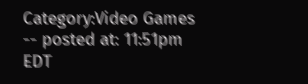Category:Video Games -- posted at: 11:51pm EDT